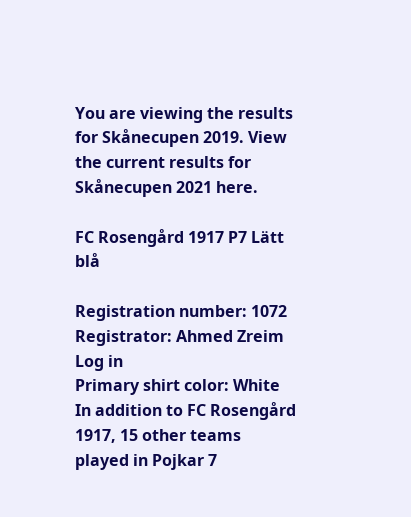You are viewing the results for Skånecupen 2019. View the current results for Skånecupen 2021 here.

FC Rosengård 1917 P7 Lätt blå

Registration number: 1072
Registrator: Ahmed Zreim Log in
Primary shirt color: White
In addition to FC Rosengård 1917, 15 other teams played in Pojkar 7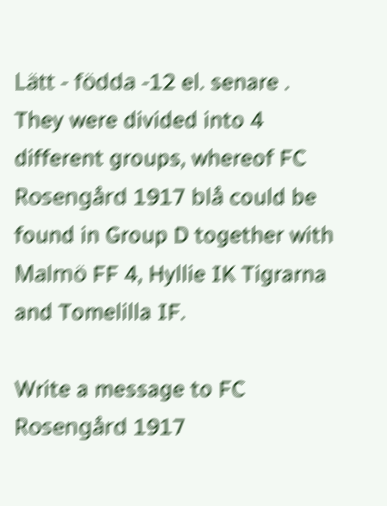Lätt - födda -12 el. senare . They were divided into 4 different groups, whereof FC Rosengård 1917 blå could be found in Group D together with Malmö FF 4, Hyllie IK Tigrarna and Tomelilla IF.

Write a message to FC Rosengård 1917